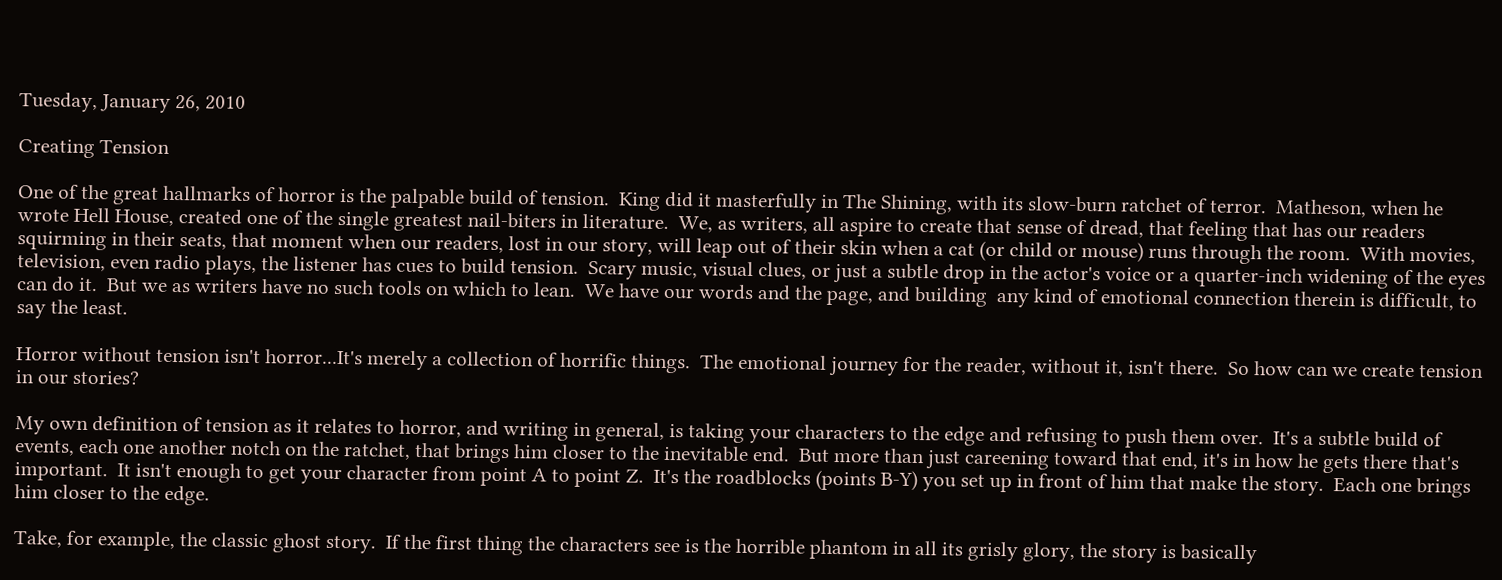Tuesday, January 26, 2010

Creating Tension

One of the great hallmarks of horror is the palpable build of tension.  King did it masterfully in The Shining, with its slow-burn ratchet of terror.  Matheson, when he wrote Hell House, created one of the single greatest nail-biters in literature.  We, as writers, all aspire to create that sense of dread, that feeling that has our readers squirming in their seats, that moment when our readers, lost in our story, will leap out of their skin when a cat (or child or mouse) runs through the room.  With movies, television, even radio plays, the listener has cues to build tension.  Scary music, visual clues, or just a subtle drop in the actor's voice or a quarter-inch widening of the eyes can do it.  But we as writers have no such tools on which to lean.  We have our words and the page, and building  any kind of emotional connection therein is difficult, to say the least.

Horror without tension isn't horror...It's merely a collection of horrific things.  The emotional journey for the reader, without it, isn't there.  So how can we create tension in our stories?

My own definition of tension as it relates to horror, and writing in general, is taking your characters to the edge and refusing to push them over.  It's a subtle build of events, each one another notch on the ratchet, that brings him closer to the inevitable end.  But more than just careening toward that end, it's in how he gets there that's important.  It isn't enough to get your character from point A to point Z.  It's the roadblocks (points B-Y) you set up in front of him that make the story.  Each one brings him closer to the edge.

Take, for example, the classic ghost story.  If the first thing the characters see is the horrible phantom in all its grisly glory, the story is basically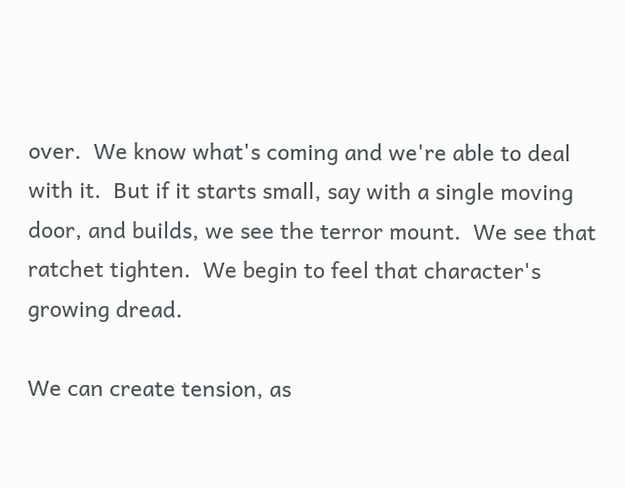over.  We know what's coming and we're able to deal with it.  But if it starts small, say with a single moving door, and builds, we see the terror mount.  We see that ratchet tighten.  We begin to feel that character's growing dread.

We can create tension, as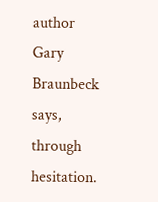author Gary Braunbeck says, through hesitation.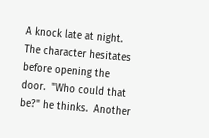A knock late at night.  The character hesitates before opening the door.  "Who could that be?" he thinks.  Another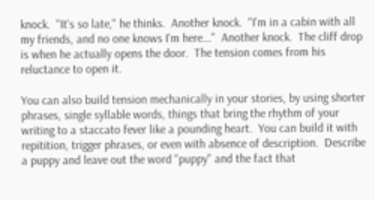knock.  "It's so late," he thinks.  Another knock.  "I'm in a cabin with all my friends, and no one knows I'm here..."  Another knock.  The cliff drop is when he actually opens the door.  The tension comes from his reluctance to open it.

You can also build tension mechanically in your stories, by using shorter phrases, single syllable words, things that bring the rhythm of your writing to a staccato fever like a pounding heart.  You can build it with repitition, trigger phrases, or even with absence of description.  Describe a puppy and leave out the word "puppy" and the fact that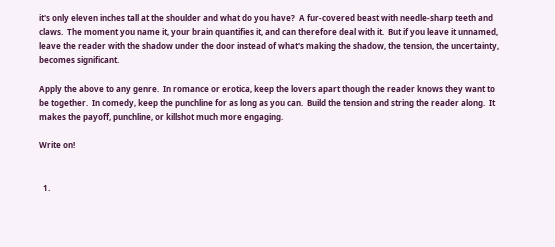it's only eleven inches tall at the shoulder and what do you have?  A fur-covered beast with needle-sharp teeth and claws.  The moment you name it, your brain quantifies it, and can therefore deal with it.  But if you leave it unnamed, leave the reader with the shadow under the door instead of what's making the shadow, the tension, the uncertainty, becomes significant.

Apply the above to any genre.  In romance or erotica, keep the lovers apart though the reader knows they want to be together.  In comedy, keep the punchline for as long as you can.  Build the tension and string the reader along.  It makes the payoff, punchline, or killshot much more engaging.

Write on!


  1.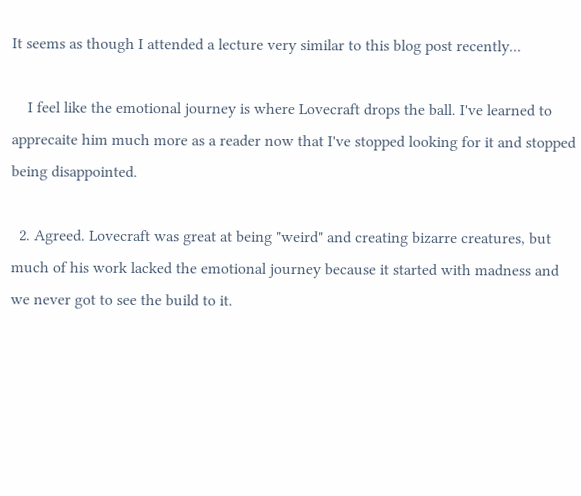It seems as though I attended a lecture very similar to this blog post recently...

    I feel like the emotional journey is where Lovecraft drops the ball. I've learned to apprecaite him much more as a reader now that I've stopped looking for it and stopped being disappointed.

  2. Agreed. Lovecraft was great at being "weird" and creating bizarre creatures, but much of his work lacked the emotional journey because it started with madness and we never got to see the build to it.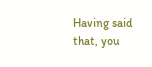Having said that, you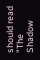should read "The Shadow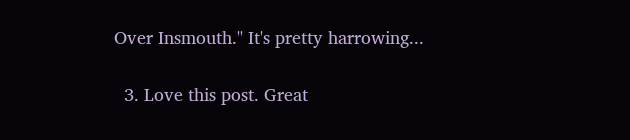Over Insmouth." It's pretty harrowing...

  3. Love this post. Great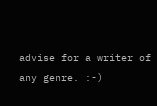advise for a writer of any genre. :-)